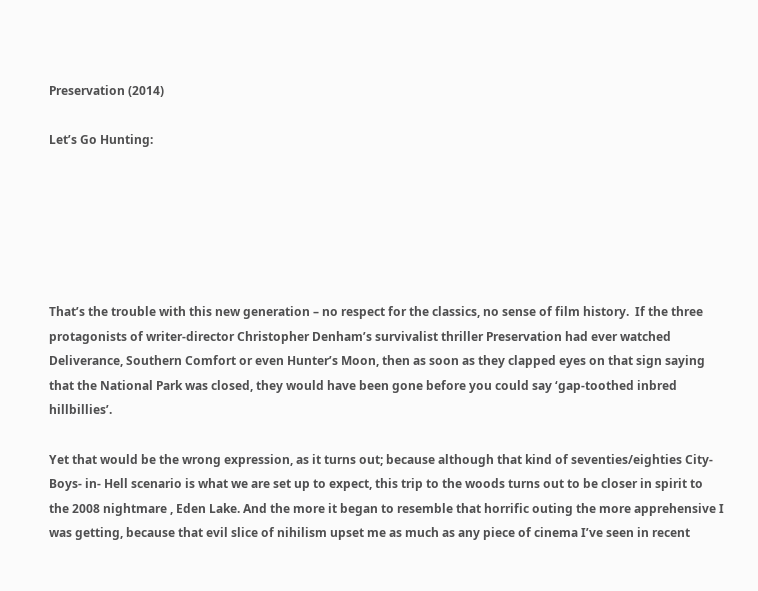Preservation (2014)

Let’s Go Hunting:






That’s the trouble with this new generation – no respect for the classics, no sense of film history.  If the three protagonists of writer-director Christopher Denham’s survivalist thriller Preservation had ever watched Deliverance, Southern Comfort or even Hunter’s Moon, then as soon as they clapped eyes on that sign saying that the National Park was closed, they would have been gone before you could say ‘gap-toothed inbred hillbillies’.

Yet that would be the wrong expression, as it turns out; because although that kind of seventies/eighties City- Boys- in- Hell scenario is what we are set up to expect, this trip to the woods turns out to be closer in spirit to the 2008 nightmare , Eden Lake. And the more it began to resemble that horrific outing the more apprehensive I was getting, because that evil slice of nihilism upset me as much as any piece of cinema I’ve seen in recent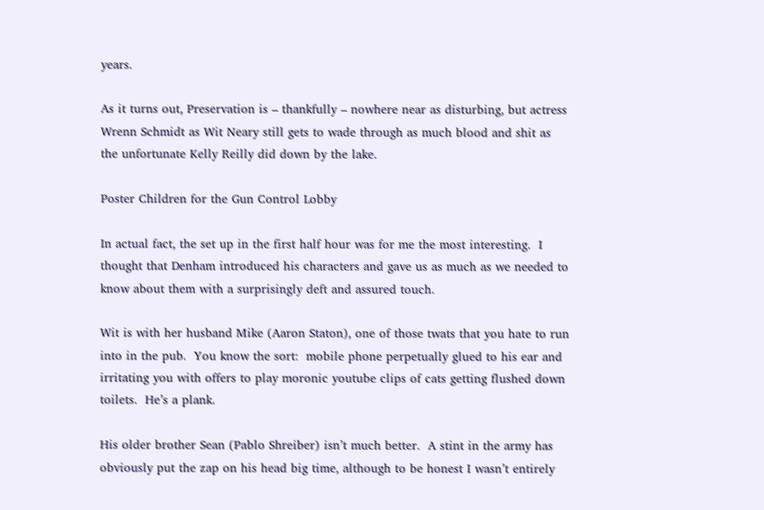years.

As it turns out, Preservation is – thankfully – nowhere near as disturbing, but actress Wrenn Schmidt as Wit Neary still gets to wade through as much blood and shit as the unfortunate Kelly Reilly did down by the lake.

Poster Children for the Gun Control Lobby

In actual fact, the set up in the first half hour was for me the most interesting.  I thought that Denham introduced his characters and gave us as much as we needed to know about them with a surprisingly deft and assured touch.

Wit is with her husband Mike (Aaron Staton), one of those twats that you hate to run into in the pub.  You know the sort:  mobile phone perpetually glued to his ear and irritating you with offers to play moronic youtube clips of cats getting flushed down toilets.  He’s a plank.

His older brother Sean (Pablo Shreiber) isn’t much better.  A stint in the army has obviously put the zap on his head big time, although to be honest I wasn’t entirely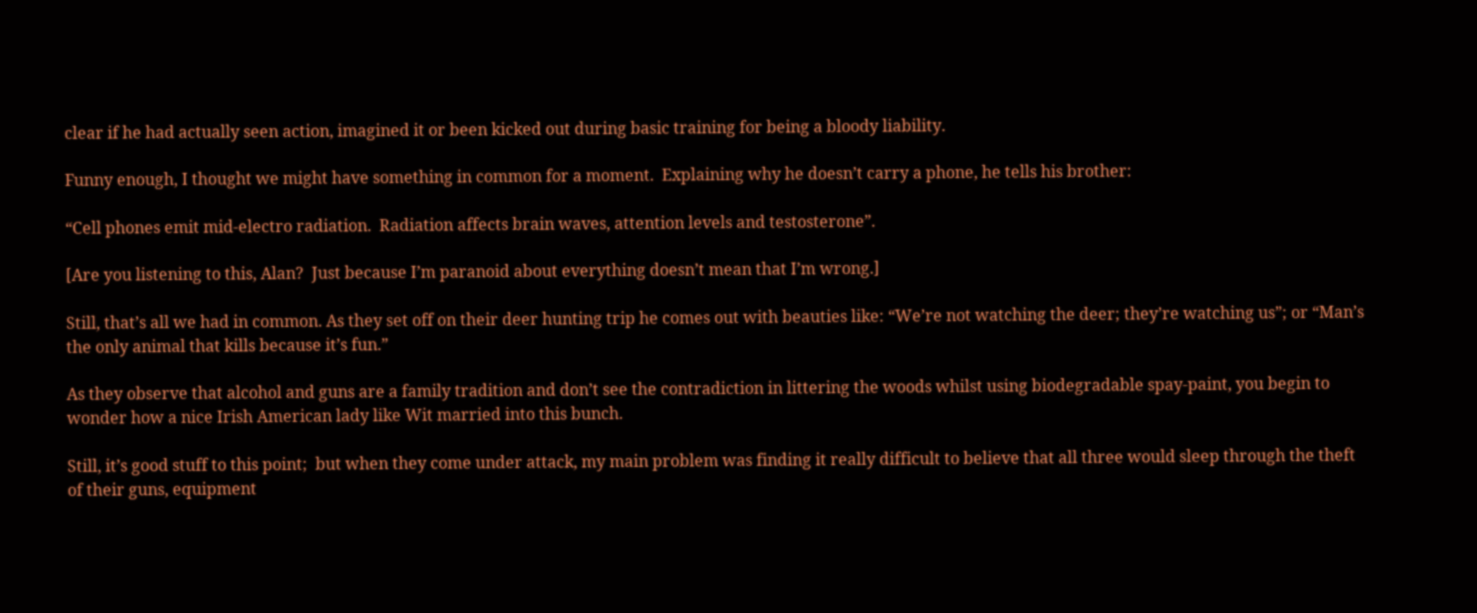clear if he had actually seen action, imagined it or been kicked out during basic training for being a bloody liability.

Funny enough, I thought we might have something in common for a moment.  Explaining why he doesn’t carry a phone, he tells his brother:

“Cell phones emit mid-electro radiation.  Radiation affects brain waves, attention levels and testosterone”.

[Are you listening to this, Alan?  Just because I’m paranoid about everything doesn’t mean that I’m wrong.]

Still, that’s all we had in common. As they set off on their deer hunting trip he comes out with beauties like: “We’re not watching the deer; they’re watching us”; or “Man’s the only animal that kills because it’s fun.”

As they observe that alcohol and guns are a family tradition and don’t see the contradiction in littering the woods whilst using biodegradable spay-paint, you begin to wonder how a nice Irish American lady like Wit married into this bunch.

Still, it’s good stuff to this point;  but when they come under attack, my main problem was finding it really difficult to believe that all three would sleep through the theft of their guns, equipment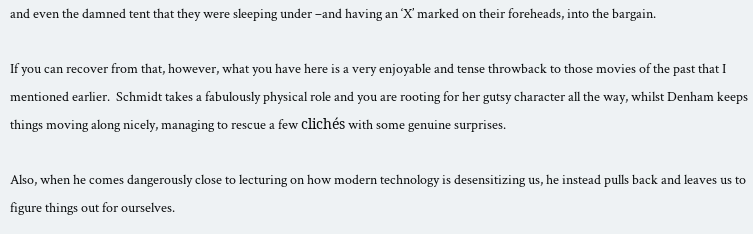and even the damned tent that they were sleeping under –and having an ‘X’ marked on their foreheads, into the bargain.

If you can recover from that, however, what you have here is a very enjoyable and tense throwback to those movies of the past that I mentioned earlier.  Schmidt takes a fabulously physical role and you are rooting for her gutsy character all the way, whilst Denham keeps things moving along nicely, managing to rescue a few clichés with some genuine surprises.

Also, when he comes dangerously close to lecturing on how modern technology is desensitizing us, he instead pulls back and leaves us to figure things out for ourselves.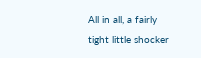All in all, a fairly tight little shocker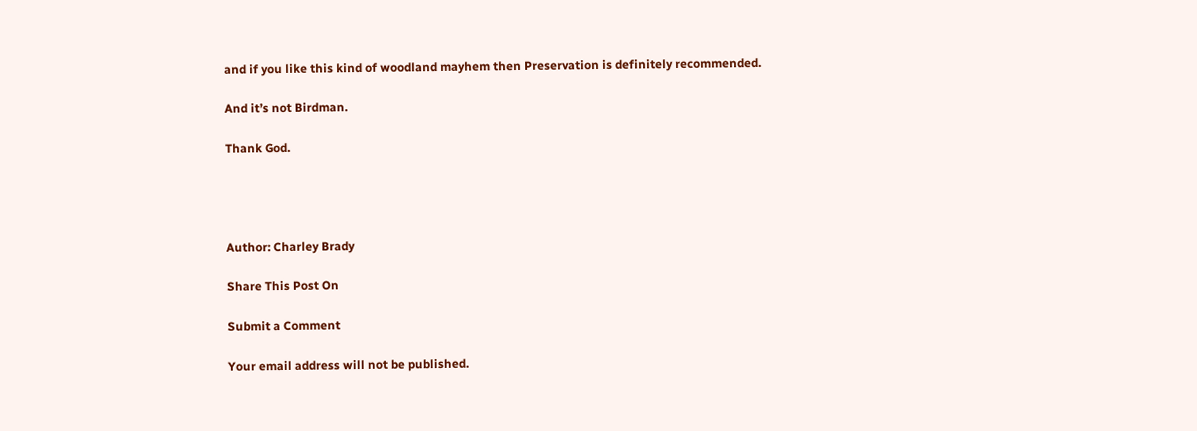and if you like this kind of woodland mayhem then Preservation is definitely recommended.

And it’s not Birdman.

Thank God.




Author: Charley Brady

Share This Post On

Submit a Comment

Your email address will not be published.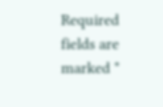Required fields are marked *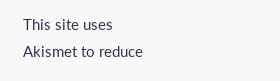This site uses Akismet to reduce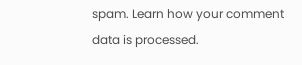spam. Learn how your comment data is processed.